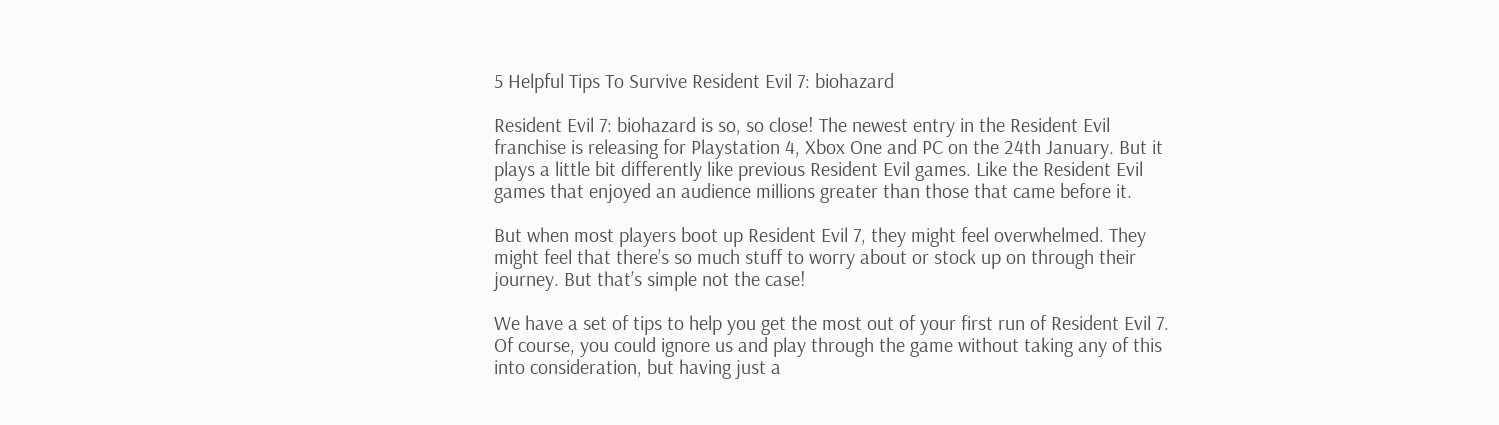5 Helpful Tips To Survive Resident Evil 7: biohazard

Resident Evil 7: biohazard is so, so close! The newest entry in the Resident Evil franchise is releasing for Playstation 4, Xbox One and PC on the 24th January. But it plays a little bit differently like previous Resident Evil games. Like the Resident Evil games that enjoyed an audience millions greater than those that came before it.

But when most players boot up Resident Evil 7, they might feel overwhelmed. They might feel that there’s so much stuff to worry about or stock up on through their journey. But that’s simple not the case!

We have a set of tips to help you get the most out of your first run of Resident Evil 7. Of course, you could ignore us and play through the game without taking any of this into consideration, but having just a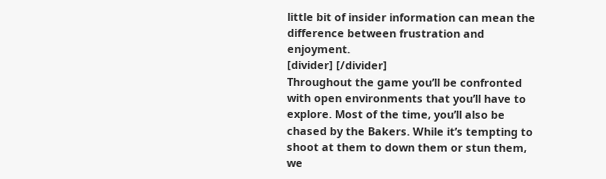little bit of insider information can mean the difference between frustration and enjoyment.
[divider] [/divider]
Throughout the game you’ll be confronted with open environments that you’ll have to explore. Most of the time, you’ll also be chased by the Bakers. While it’s tempting to shoot at them to down them or stun them, we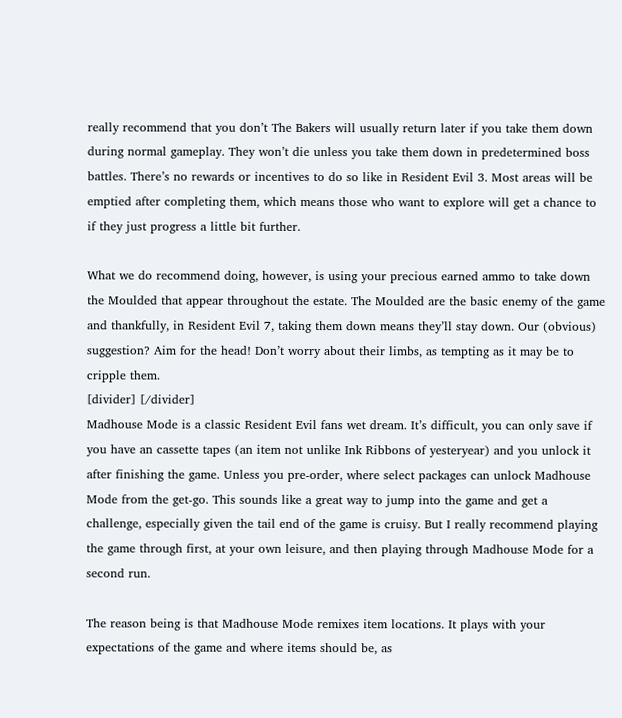really recommend that you don’t The Bakers will usually return later if you take them down during normal gameplay. They won’t die unless you take them down in predetermined boss battles. There’s no rewards or incentives to do so like in Resident Evil 3. Most areas will be emptied after completing them, which means those who want to explore will get a chance to if they just progress a little bit further.

What we do recommend doing, however, is using your precious earned ammo to take down the Moulded that appear throughout the estate. The Moulded are the basic enemy of the game and thankfully, in Resident Evil 7, taking them down means they’ll stay down. Our (obvious) suggestion? Aim for the head! Don’t worry about their limbs, as tempting as it may be to cripple them.
[divider] [/divider]
Madhouse Mode is a classic Resident Evil fans wet dream. It’s difficult, you can only save if you have an cassette tapes (an item not unlike Ink Ribbons of yesteryear) and you unlock it after finishing the game. Unless you pre-order, where select packages can unlock Madhouse Mode from the get-go. This sounds like a great way to jump into the game and get a challenge, especially given the tail end of the game is cruisy. But I really recommend playing the game through first, at your own leisure, and then playing through Madhouse Mode for a second run.

The reason being is that Madhouse Mode remixes item locations. It plays with your expectations of the game and where items should be, as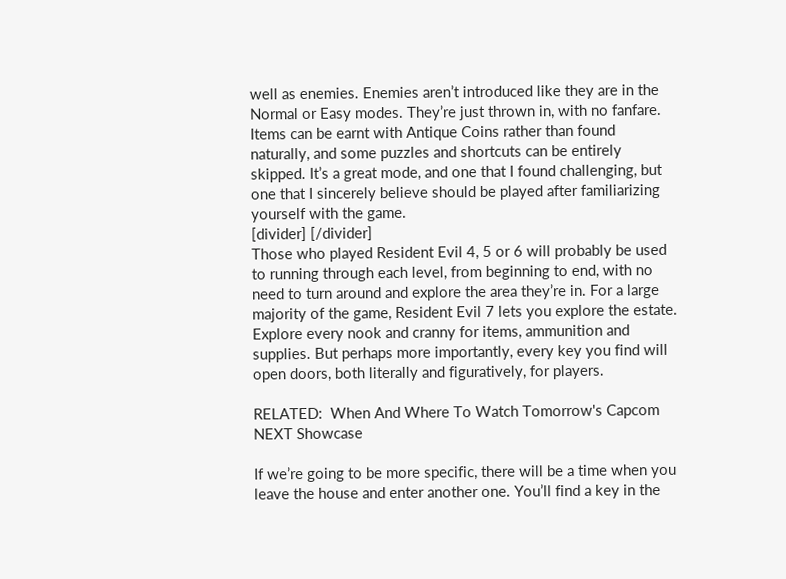well as enemies. Enemies aren’t introduced like they are in the Normal or Easy modes. They’re just thrown in, with no fanfare. Items can be earnt with Antique Coins rather than found naturally, and some puzzles and shortcuts can be entirely skipped. It’s a great mode, and one that I found challenging, but one that I sincerely believe should be played after familiarizing yourself with the game.
[divider] [/divider]
Those who played Resident Evil 4, 5 or 6 will probably be used to running through each level, from beginning to end, with no need to turn around and explore the area they’re in. For a large majority of the game, Resident Evil 7 lets you explore the estate. Explore every nook and cranny for items, ammunition and supplies. But perhaps more importantly, every key you find will open doors, both literally and figuratively, for players.

RELATED:  When And Where To Watch Tomorrow's Capcom NEXT Showcase

If we’re going to be more specific, there will be a time when you leave the house and enter another one. You’ll find a key in the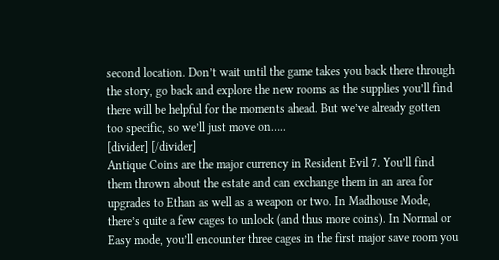second location. Don’t wait until the game takes you back there through the story, go back and explore the new rooms as the supplies you’ll find there will be helpful for the moments ahead. But we’ve already gotten too specific, so we’ll just move on…..
[divider] [/divider]
Antique Coins are the major currency in Resident Evil 7. You’ll find them thrown about the estate and can exchange them in an area for upgrades to Ethan as well as a weapon or two. In Madhouse Mode, there’s quite a few cages to unlock (and thus more coins). In Normal or Easy mode, you’ll encounter three cages in the first major save room you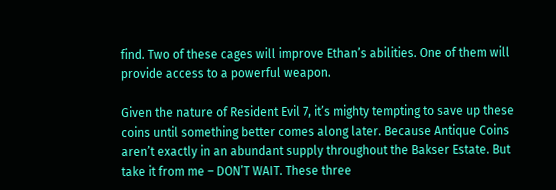find. Two of these cages will improve Ethan’s abilities. One of them will provide access to a powerful weapon.

Given the nature of Resident Evil 7, it’s mighty tempting to save up these coins until something better comes along later. Because Antique Coins aren’t exactly in an abundant supply throughout the Bakser Estate. But take it from me – DON’T WAIT. These three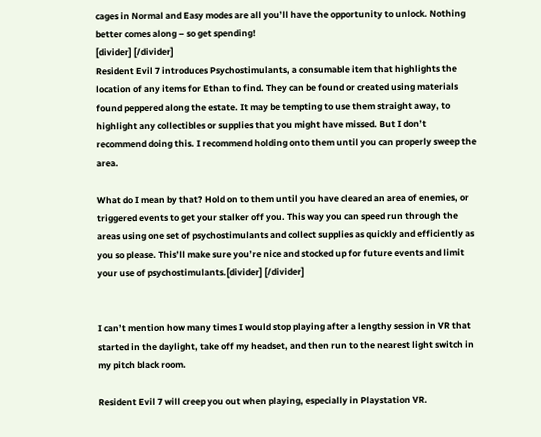cages in Normal and Easy modes are all you’ll have the opportunity to unlock. Nothing better comes along – so get spending!
[divider] [/divider]
Resident Evil 7 introduces Psychostimulants, a consumable item that highlights the location of any items for Ethan to find. They can be found or created using materials found peppered along the estate. It may be tempting to use them straight away, to highlight any collectibles or supplies that you might have missed. But I don’t recommend doing this. I recommend holding onto them until you can properly sweep the area.

What do I mean by that? Hold on to them until you have cleared an area of enemies, or triggered events to get your stalker off you. This way you can speed run through the areas using one set of psychostimulants and collect supplies as quickly and efficiently as you so please. This’ll make sure you’re nice and stocked up for future events and limit your use of psychostimulants.[divider] [/divider]


I can’t mention how many times I would stop playing after a lengthy session in VR that started in the daylight, take off my headset, and then run to the nearest light switch in my pitch black room.

Resident Evil 7 will creep you out when playing, especially in Playstation VR.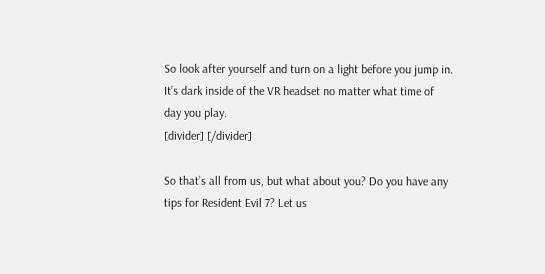So look after yourself and turn on a light before you jump in. It’s dark inside of the VR headset no matter what time of day you play.
[divider] [/divider]

So that’s all from us, but what about you? Do you have any tips for Resident Evil 7? Let us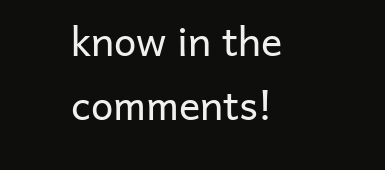know in the comments!